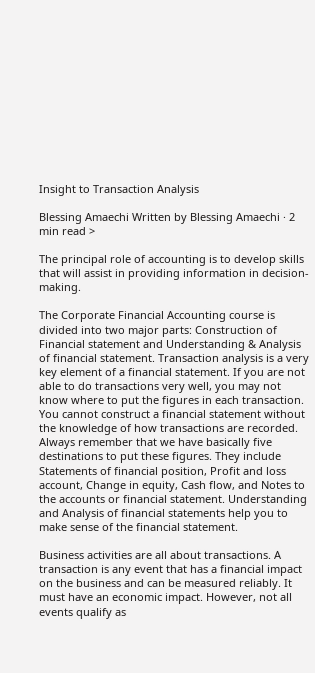Insight to Transaction Analysis

Blessing Amaechi Written by Blessing Amaechi · 2 min read >

The principal role of accounting is to develop skills that will assist in providing information in decision-making.

The Corporate Financial Accounting course is divided into two major parts: Construction of Financial statement and Understanding & Analysis of financial statement. Transaction analysis is a very key element of a financial statement. If you are not able to do transactions very well, you may not know where to put the figures in each transaction.  You cannot construct a financial statement without the knowledge of how transactions are recorded. Always remember that we have basically five destinations to put these figures. They include Statements of financial position, Profit and loss account, Change in equity, Cash flow, and Notes to the accounts or financial statement. Understanding and Analysis of financial statements help you to make sense of the financial statement.

Business activities are all about transactions. A transaction is any event that has a financial impact on the business and can be measured reliably. It must have an economic impact. However, not all events qualify as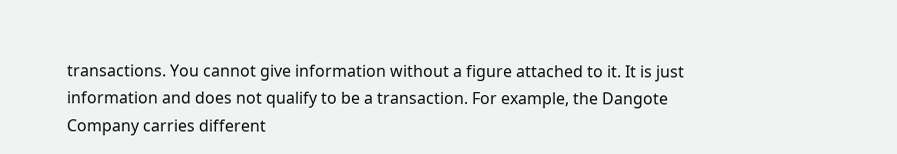transactions. You cannot give information without a figure attached to it. It is just information and does not qualify to be a transaction. For example, the Dangote Company carries different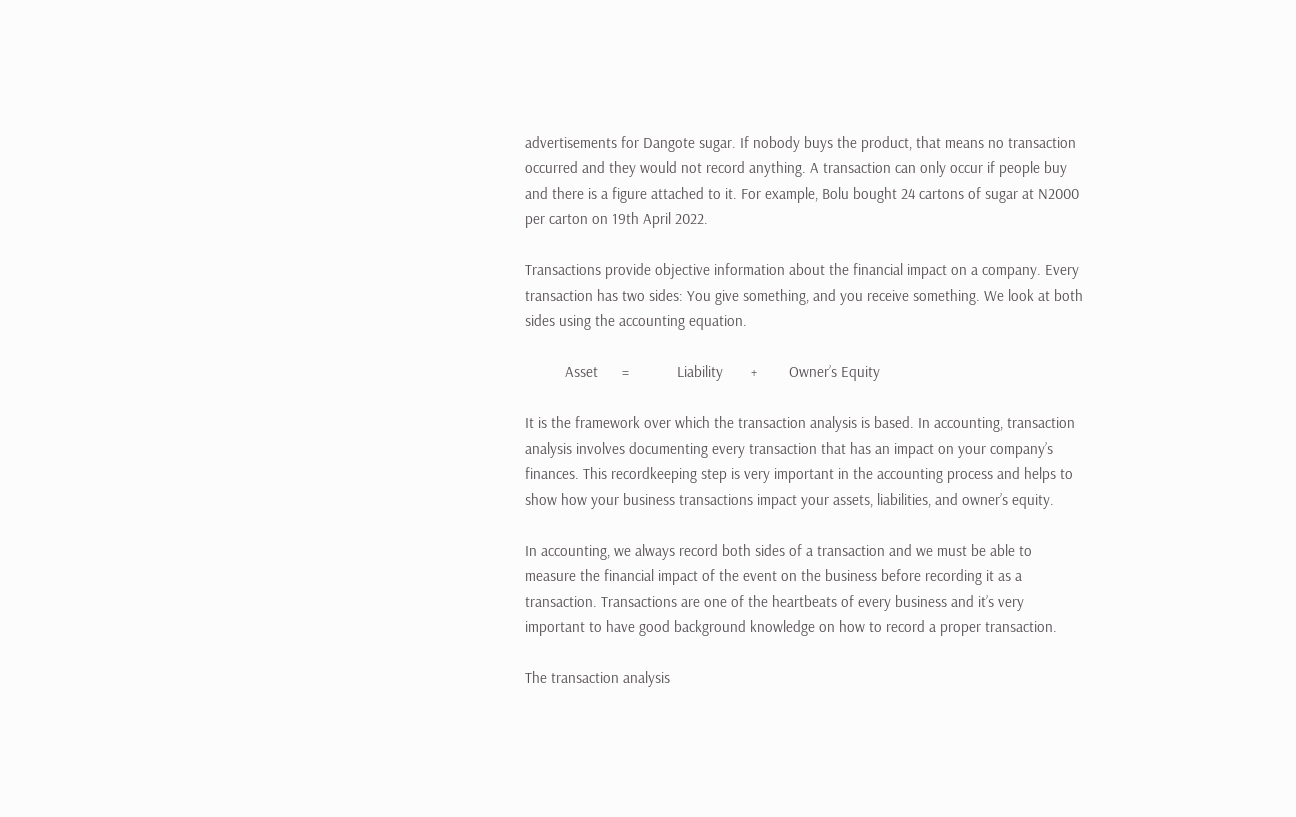advertisements for Dangote sugar. If nobody buys the product, that means no transaction occurred and they would not record anything. A transaction can only occur if people buy and there is a figure attached to it. For example, Bolu bought 24 cartons of sugar at N2000 per carton on 19th April 2022.

Transactions provide objective information about the financial impact on a company. Every transaction has two sides: You give something, and you receive something. We look at both sides using the accounting equation.

          Asset      =            Liability       +        Owner’s Equity

It is the framework over which the transaction analysis is based. In accounting, transaction analysis involves documenting every transaction that has an impact on your company’s finances. This recordkeeping step is very important in the accounting process and helps to show how your business transactions impact your assets, liabilities, and owner’s equity.

In accounting, we always record both sides of a transaction and we must be able to measure the financial impact of the event on the business before recording it as a transaction. Transactions are one of the heartbeats of every business and it’s very important to have good background knowledge on how to record a proper transaction.

The transaction analysis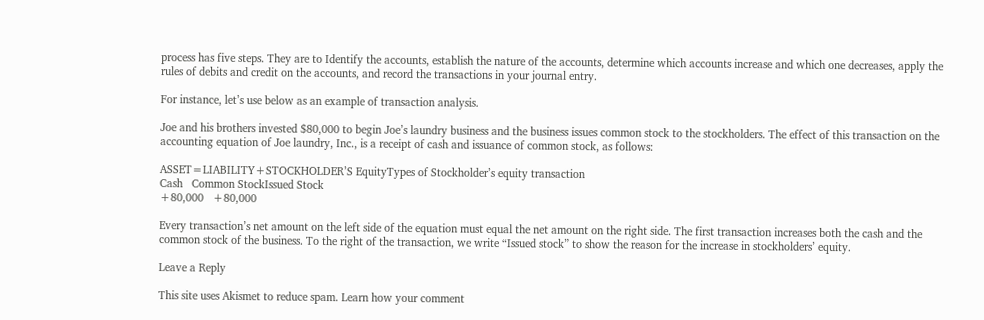process has five steps. They are to Identify the accounts, establish the nature of the accounts, determine which accounts increase and which one decreases, apply the rules of debits and credit on the accounts, and record the transactions in your journal entry.

For instance, let’s use below as an example of transaction analysis.

Joe and his brothers invested $80,000 to begin Joe’s laundry business and the business issues common stock to the stockholders. The effect of this transaction on the accounting equation of Joe laundry, Inc., is a receipt of cash and issuance of common stock, as follows:

ASSET=LIABILITY+STOCKHOLDER’S EquityTypes of Stockholder’s equity transaction
Cash   Common StockIssued Stock
+80,000   +80,000

Every transaction’s net amount on the left side of the equation must equal the net amount on the right side. The first transaction increases both the cash and the common stock of the business. To the right of the transaction, we write “Issued stock” to show the reason for the increase in stockholders’ equity.

Leave a Reply

This site uses Akismet to reduce spam. Learn how your comment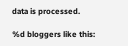data is processed.

%d bloggers like this: